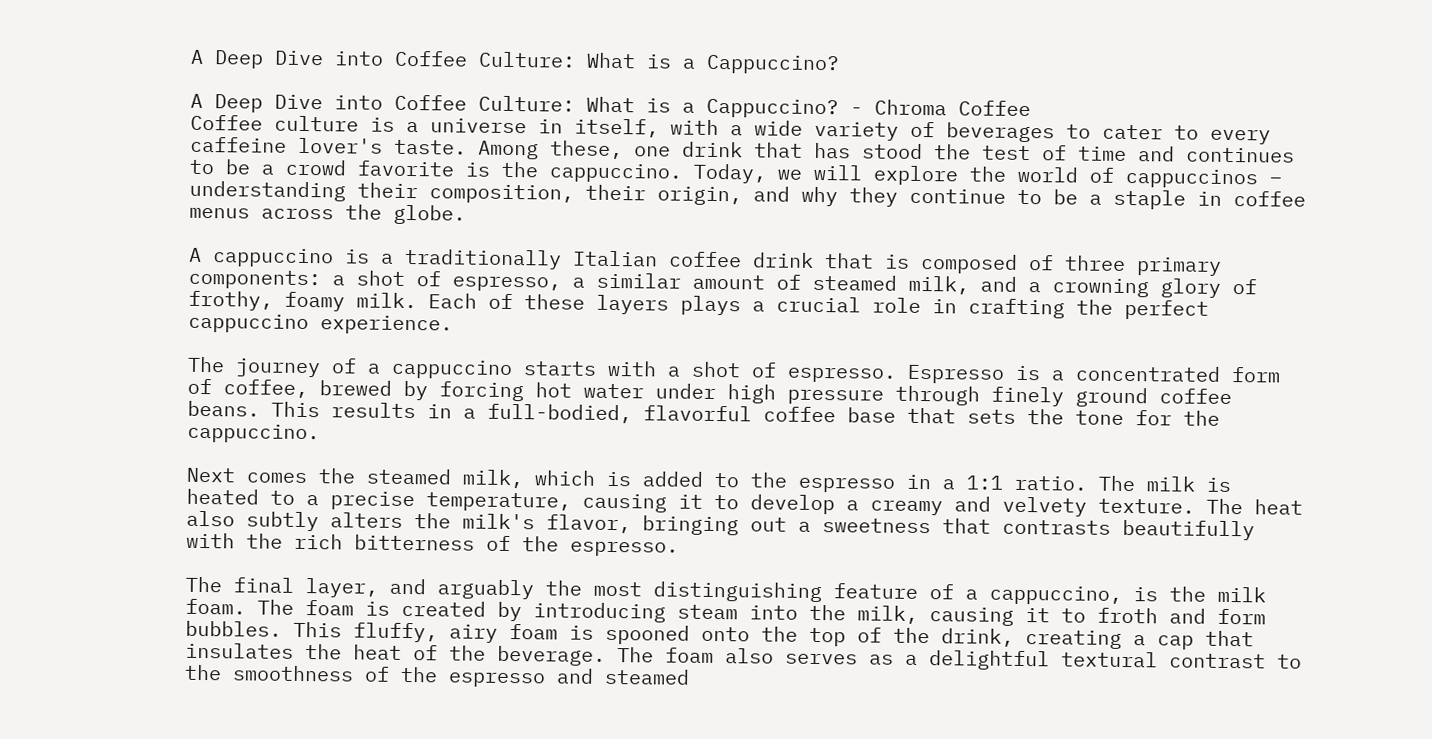A Deep Dive into Coffee Culture: What is a Cappuccino?

A Deep Dive into Coffee Culture: What is a Cappuccino? - Chroma Coffee
Coffee culture is a universe in itself, with a wide variety of beverages to cater to every caffeine lover's taste. Among these, one drink that has stood the test of time and continues to be a crowd favorite is the cappuccino. Today, we will explore the world of cappuccinos – understanding their composition, their origin, and why they continue to be a staple in coffee menus across the globe.

A cappuccino is a traditionally Italian coffee drink that is composed of three primary components: a shot of espresso, a similar amount of steamed milk, and a crowning glory of frothy, foamy milk. Each of these layers plays a crucial role in crafting the perfect cappuccino experience.

The journey of a cappuccino starts with a shot of espresso. Espresso is a concentrated form of coffee, brewed by forcing hot water under high pressure through finely ground coffee beans. This results in a full-bodied, flavorful coffee base that sets the tone for the cappuccino.

Next comes the steamed milk, which is added to the espresso in a 1:1 ratio. The milk is heated to a precise temperature, causing it to develop a creamy and velvety texture. The heat also subtly alters the milk's flavor, bringing out a sweetness that contrasts beautifully with the rich bitterness of the espresso.

The final layer, and arguably the most distinguishing feature of a cappuccino, is the milk foam. The foam is created by introducing steam into the milk, causing it to froth and form bubbles. This fluffy, airy foam is spooned onto the top of the drink, creating a cap that insulates the heat of the beverage. The foam also serves as a delightful textural contrast to the smoothness of the espresso and steamed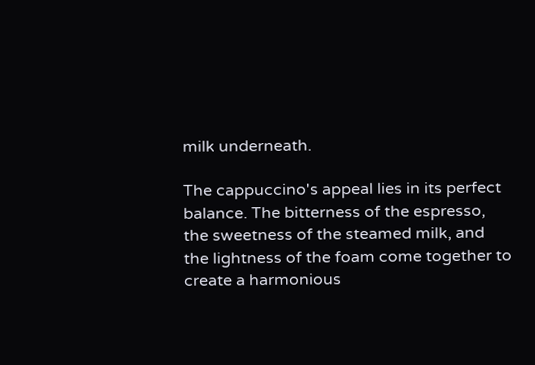milk underneath.

The cappuccino's appeal lies in its perfect balance. The bitterness of the espresso, the sweetness of the steamed milk, and the lightness of the foam come together to create a harmonious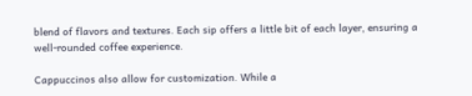blend of flavors and textures. Each sip offers a little bit of each layer, ensuring a well-rounded coffee experience.

Cappuccinos also allow for customization. While a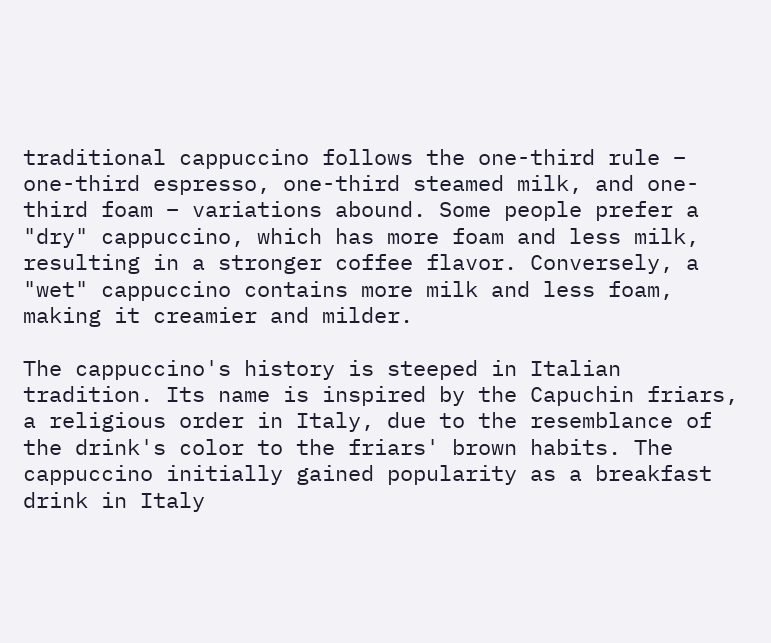traditional cappuccino follows the one-third rule – one-third espresso, one-third steamed milk, and one-third foam – variations abound. Some people prefer a "dry" cappuccino, which has more foam and less milk, resulting in a stronger coffee flavor. Conversely, a "wet" cappuccino contains more milk and less foam, making it creamier and milder.

The cappuccino's history is steeped in Italian tradition. Its name is inspired by the Capuchin friars, a religious order in Italy, due to the resemblance of the drink's color to the friars' brown habits. The cappuccino initially gained popularity as a breakfast drink in Italy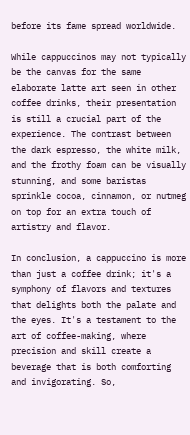before its fame spread worldwide.

While cappuccinos may not typically be the canvas for the same elaborate latte art seen in other coffee drinks, their presentation is still a crucial part of the experience. The contrast between the dark espresso, the white milk, and the frothy foam can be visually stunning, and some baristas sprinkle cocoa, cinnamon, or nutmeg on top for an extra touch of artistry and flavor.

In conclusion, a cappuccino is more than just a coffee drink; it's a symphony of flavors and textures that delights both the palate and the eyes. It's a testament to the art of coffee-making, where precision and skill create a beverage that is both comforting and invigorating. So,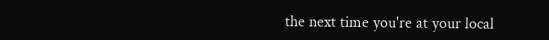the next time you're at your local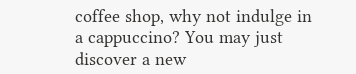coffee shop, why not indulge in a cappuccino? You may just discover a new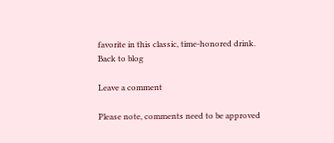favorite in this classic, time-honored drink.
Back to blog

Leave a comment

Please note, comments need to be approved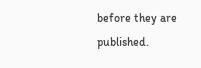before they are published.